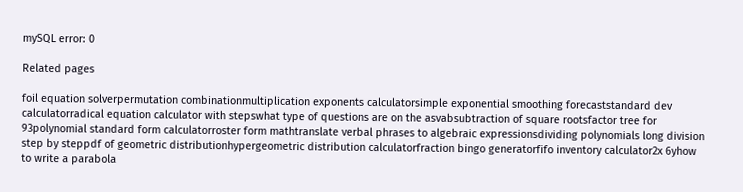mySQL error: 0

Related pages

foil equation solverpermutation combinationmultiplication exponents calculatorsimple exponential smoothing forecaststandard dev calculatorradical equation calculator with stepswhat type of questions are on the asvabsubtraction of square rootsfactor tree for 93polynomial standard form calculatorroster form mathtranslate verbal phrases to algebraic expressionsdividing polynomials long division step by steppdf of geometric distributionhypergeometric distribution calculatorfraction bingo generatorfifo inventory calculator2x 6yhow to write a parabola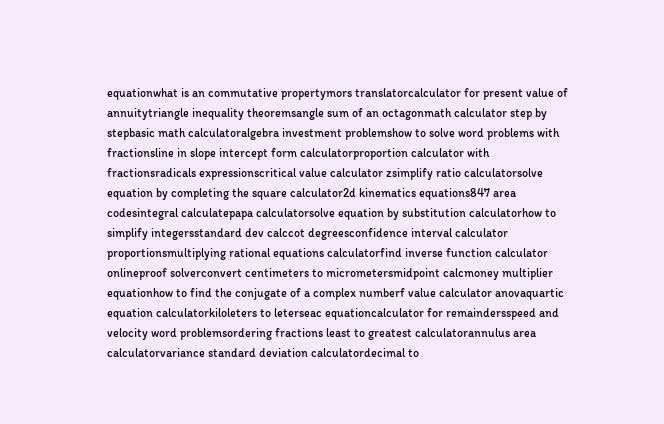equationwhat is an commutative propertymors translatorcalculator for present value of annuitytriangle inequality theoremsangle sum of an octagonmath calculator step by stepbasic math calculatoralgebra investment problemshow to solve word problems with fractionsline in slope intercept form calculatorproportion calculator with fractionsradicals expressionscritical value calculator zsimplify ratio calculatorsolve equation by completing the square calculator2d kinematics equations847 area codesintegral calculatepapa calculatorsolve equation by substitution calculatorhow to simplify integersstandard dev calccot degreesconfidence interval calculator proportionsmultiplying rational equations calculatorfind inverse function calculator onlineproof solverconvert centimeters to micrometersmidpoint calcmoney multiplier equationhow to find the conjugate of a complex numberf value calculator anovaquartic equation calculatorkiloleters to leterseac equationcalculator for remaindersspeed and velocity word problemsordering fractions least to greatest calculatorannulus area calculatorvariance standard deviation calculatordecimal to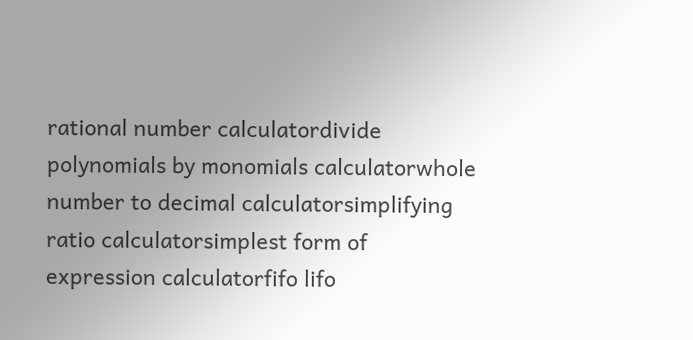rational number calculatordivide polynomials by monomials calculatorwhole number to decimal calculatorsimplifying ratio calculatorsimplest form of expression calculatorfifo lifo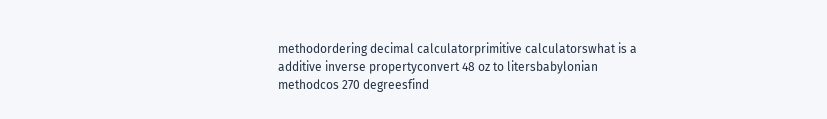methodordering decimal calculatorprimitive calculatorswhat is a additive inverse propertyconvert 48 oz to litersbabylonian methodcos 270 degreesfind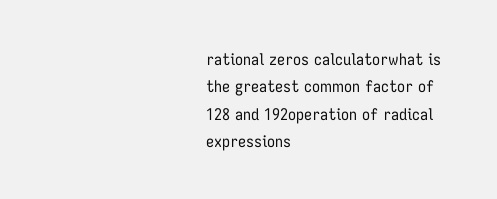rational zeros calculatorwhat is the greatest common factor of 128 and 192operation of radical expressions